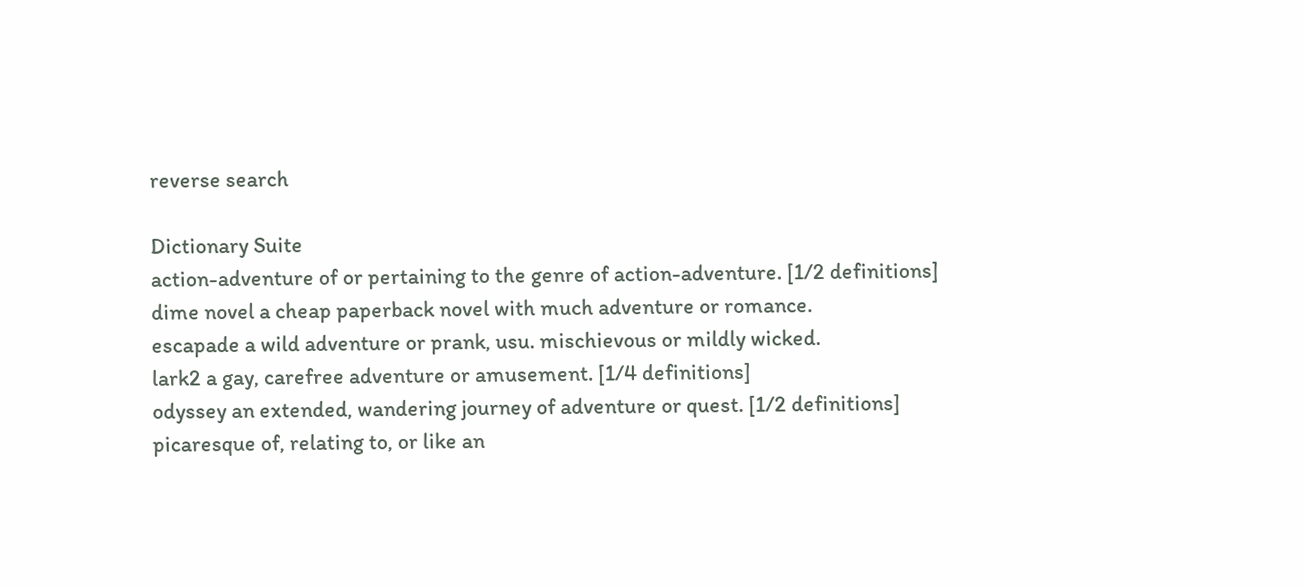reverse search

Dictionary Suite
action-adventure of or pertaining to the genre of action-adventure. [1/2 definitions]
dime novel a cheap paperback novel with much adventure or romance.
escapade a wild adventure or prank, usu. mischievous or mildly wicked.
lark2 a gay, carefree adventure or amusement. [1/4 definitions]
odyssey an extended, wandering journey of adventure or quest. [1/2 definitions]
picaresque of, relating to, or like an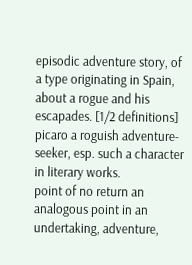episodic adventure story, of a type originating in Spain, about a rogue and his escapades. [1/2 definitions]
picaro a roguish adventure-seeker, esp. such a character in literary works.
point of no return an analogous point in an undertaking, adventure,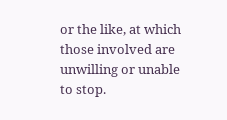or the like, at which those involved are unwilling or unable to stop.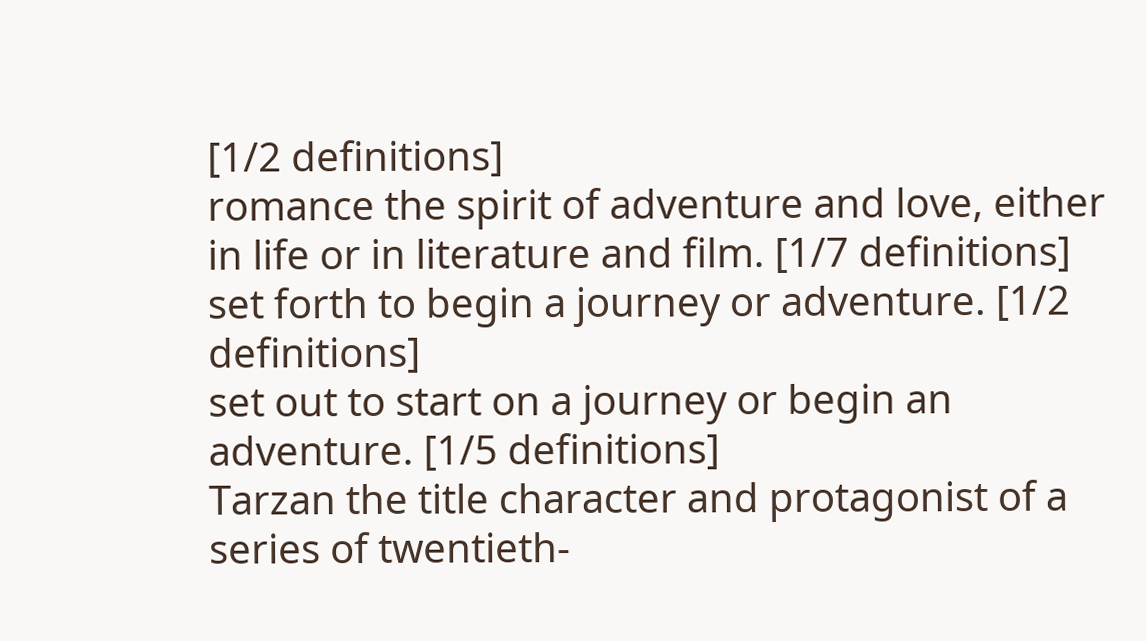[1/2 definitions]
romance the spirit of adventure and love, either in life or in literature and film. [1/7 definitions]
set forth to begin a journey or adventure. [1/2 definitions]
set out to start on a journey or begin an adventure. [1/5 definitions]
Tarzan the title character and protagonist of a series of twentieth-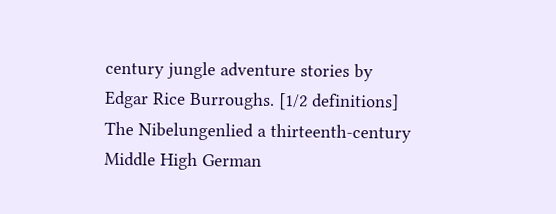century jungle adventure stories by Edgar Rice Burroughs. [1/2 definitions]
The Nibelungenlied a thirteenth-century Middle High German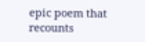epic poem that recounts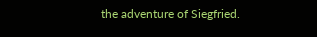the adventure of Siegfried.